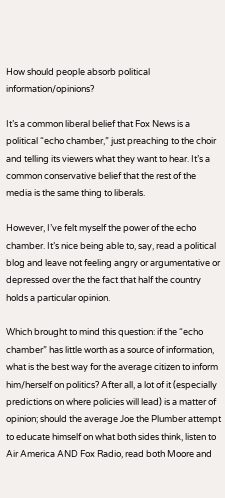How should people absorb political information/opinions?

It’s a common liberal belief that Fox News is a political “echo chamber,” just preaching to the choir and telling its viewers what they want to hear. It’s a common conservative belief that the rest of the media is the same thing to liberals.

However, I’ve felt myself the power of the echo chamber. It’s nice being able to, say, read a political blog and leave not feeling angry or argumentative or depressed over the the fact that half the country holds a particular opinion.

Which brought to mind this question: if the “echo chamber” has little worth as a source of information, what is the best way for the average citizen to inform him/herself on politics? After all, a lot of it (especially predictions on where policies will lead) is a matter of opinion; should the average Joe the Plumber attempt to educate himself on what both sides think, listen to Air America AND Fox Radio, read both Moore and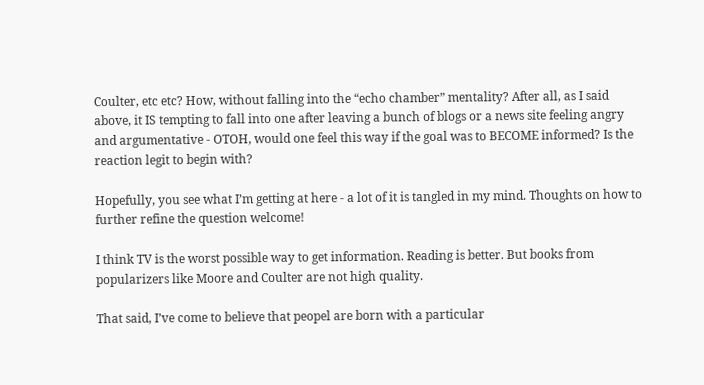Coulter, etc etc? How, without falling into the “echo chamber” mentality? After all, as I said above, it IS tempting to fall into one after leaving a bunch of blogs or a news site feeling angry and argumentative - OTOH, would one feel this way if the goal was to BECOME informed? Is the reaction legit to begin with?

Hopefully, you see what I’m getting at here - a lot of it is tangled in my mind. Thoughts on how to further refine the question welcome!

I think TV is the worst possible way to get information. Reading is better. But books from popularizers like Moore and Coulter are not high quality.

That said, I’ve come to believe that peopel are born with a particular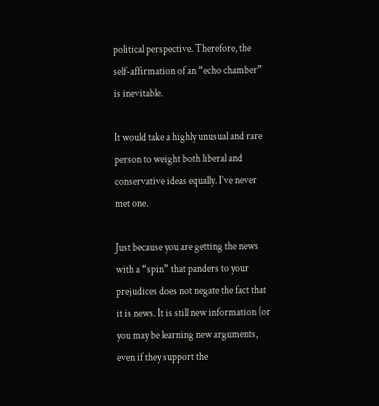political perspective. Therefore, the self-affirmation of an “echo chamber” is inevitable.

It would take a highly unusual and rare person to weight both liberal and conservative ideas equally. I’ve never met one.

Just because you are getting the news with a “spin” that panders to your prejudices does not negate the fact that it is news. It is still new information (or you may be learning new arguments, even if they support the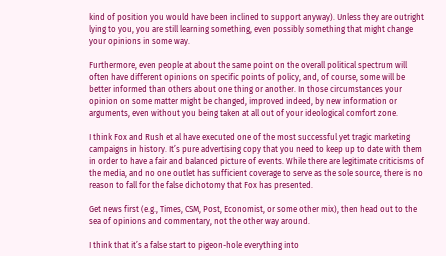kind of position you would have been inclined to support anyway). Unless they are outright lying to you, you are still learning something, even possibly something that might change your opinions in some way.

Furthermore, even people at about the same point on the overall political spectrum will often have different opinions on specific points of policy, and, of course, some will be better informed than others about one thing or another. In those circumstances your opinion on some matter might be changed, improved indeed, by new information or arguments, even without you being taken at all out of your ideological comfort zone.

I think Fox and Rush et al have executed one of the most successful yet tragic marketing campaigns in history. It’s pure advertising copy that you need to keep up to date with them in order to have a fair and balanced picture of events. While there are legitimate criticisms of the media, and no one outlet has sufficient coverage to serve as the sole source, there is no reason to fall for the false dichotomy that Fox has presented.

Get news first (e.g., Times, CSM, Post, Economist, or some other mix), then head out to the sea of opinions and commentary, not the other way around.

I think that it’s a false start to pigeon-hole everything into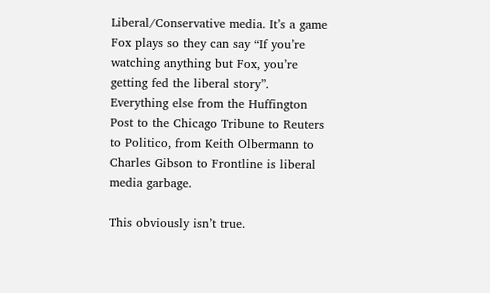Liberal/Conservative media. It’s a game Fox plays so they can say “If you’re watching anything but Fox, you’re getting fed the liberal story”. Everything else from the Huffington Post to the Chicago Tribune to Reuters to Politico, from Keith Olbermann to Charles Gibson to Frontline is liberal media garbage.

This obviously isn’t true.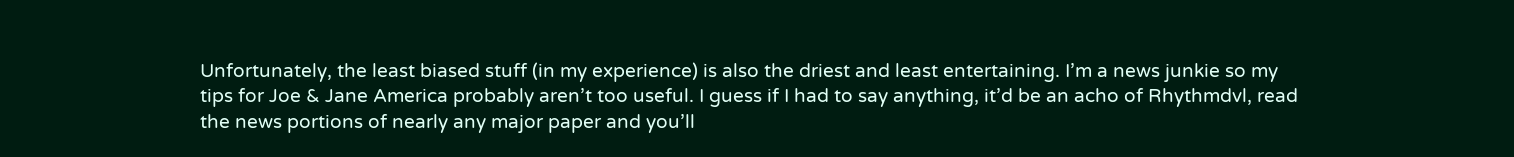Unfortunately, the least biased stuff (in my experience) is also the driest and least entertaining. I’m a news junkie so my tips for Joe & Jane America probably aren’t too useful. I guess if I had to say anything, it’d be an acho of Rhythmdvl, read the news portions of nearly any major paper and you’ll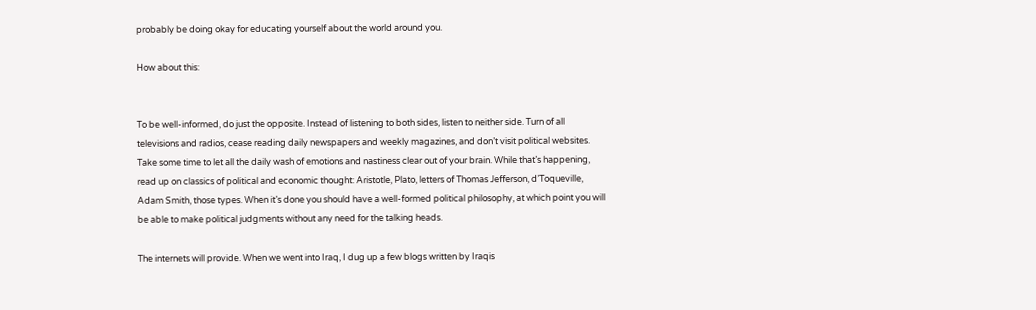probably be doing okay for educating yourself about the world around you.

How about this:


To be well-informed, do just the opposite. Instead of listening to both sides, listen to neither side. Turn of all televisions and radios, cease reading daily newspapers and weekly magazines, and don’t visit political websites. Take some time to let all the daily wash of emotions and nastiness clear out of your brain. While that’s happening, read up on classics of political and economic thought: Aristotle, Plato, letters of Thomas Jefferson, d’Toqueville, Adam Smith, those types. When it’s done you should have a well-formed political philosophy, at which point you will be able to make political judgments without any need for the talking heads.

The internets will provide. When we went into Iraq, I dug up a few blogs written by Iraqis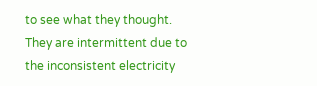to see what they thought. They are intermittent due to the inconsistent electricity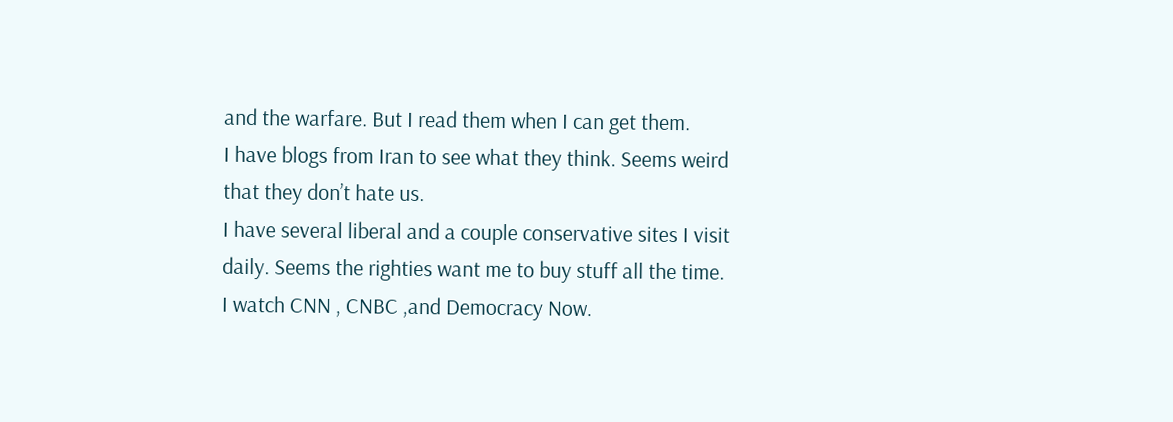and the warfare. But I read them when I can get them.
I have blogs from Iran to see what they think. Seems weird that they don’t hate us.
I have several liberal and a couple conservative sites I visit daily. Seems the righties want me to buy stuff all the time.
I watch CNN , CNBC ,and Democracy Now.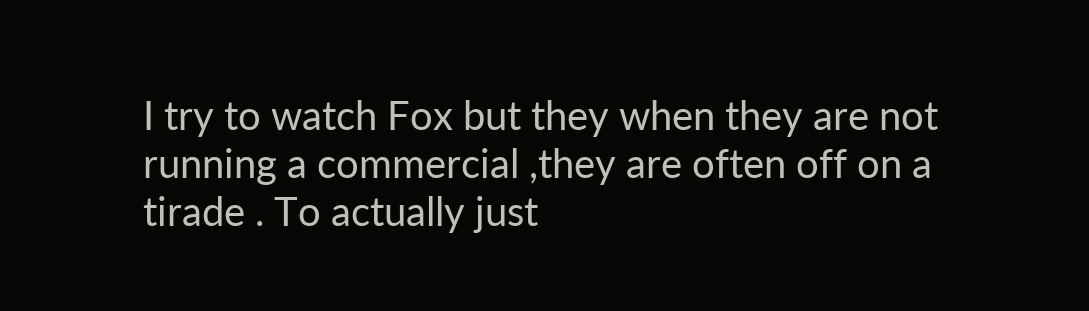I try to watch Fox but they when they are not running a commercial ,they are often off on a tirade . To actually just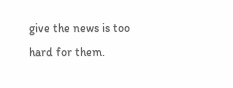give the news is too hard for them.